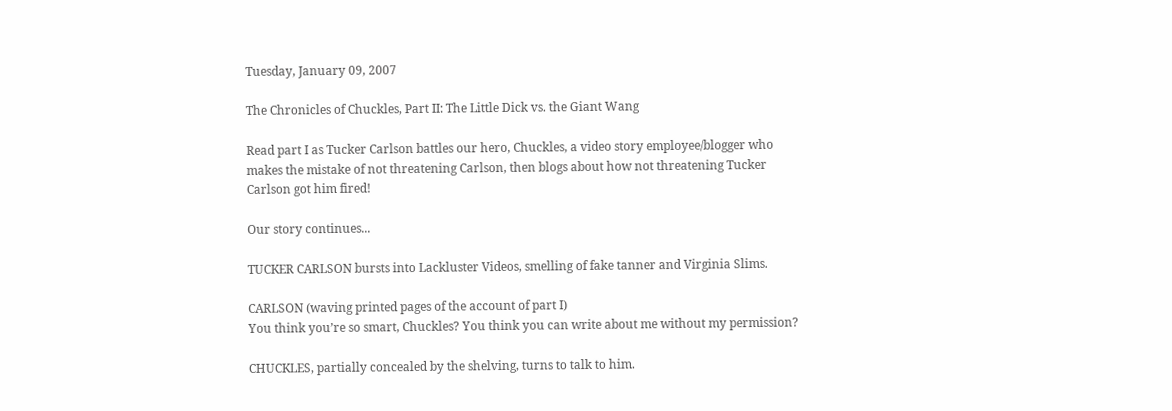Tuesday, January 09, 2007

The Chronicles of Chuckles, Part II: The Little Dick vs. the Giant Wang

Read part I as Tucker Carlson battles our hero, Chuckles, a video story employee/blogger who makes the mistake of not threatening Carlson, then blogs about how not threatening Tucker Carlson got him fired!

Our story continues...

TUCKER CARLSON bursts into Lackluster Videos, smelling of fake tanner and Virginia Slims.

CARLSON (waving printed pages of the account of part I)
You think you’re so smart, Chuckles? You think you can write about me without my permission?

CHUCKLES, partially concealed by the shelving, turns to talk to him.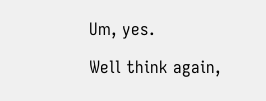Um, yes.

Well think again,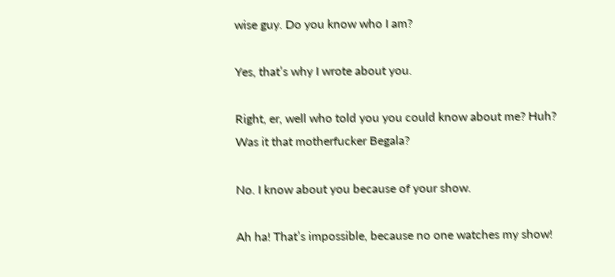wise guy. Do you know who I am?

Yes, that’s why I wrote about you.

Right, er, well who told you you could know about me? Huh? Was it that motherfucker Begala?

No. I know about you because of your show.

Ah ha! That’s impossible, because no one watches my show!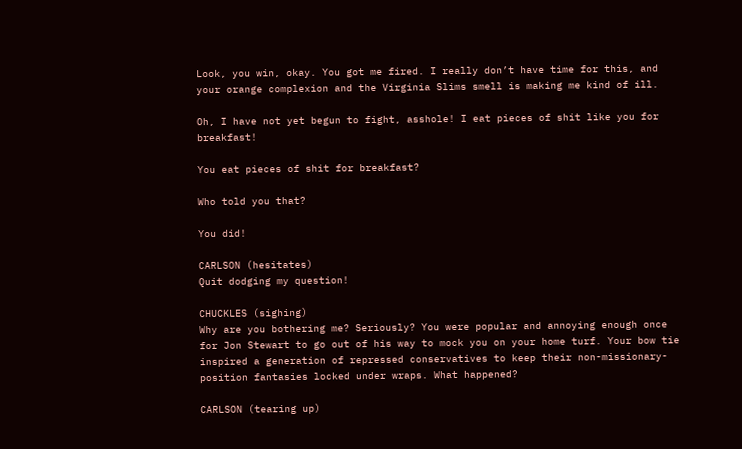Look, you win, okay. You got me fired. I really don’t have time for this, and your orange complexion and the Virginia Slims smell is making me kind of ill.

Oh, I have not yet begun to fight, asshole! I eat pieces of shit like you for breakfast!

You eat pieces of shit for breakfast?

Who told you that?

You did!

CARLSON (hesitates)
Quit dodging my question!

CHUCKLES (sighing)
Why are you bothering me? Seriously? You were popular and annoying enough once for Jon Stewart to go out of his way to mock you on your home turf. Your bow tie inspired a generation of repressed conservatives to keep their non-missionary-position fantasies locked under wraps. What happened?

CARLSON (tearing up)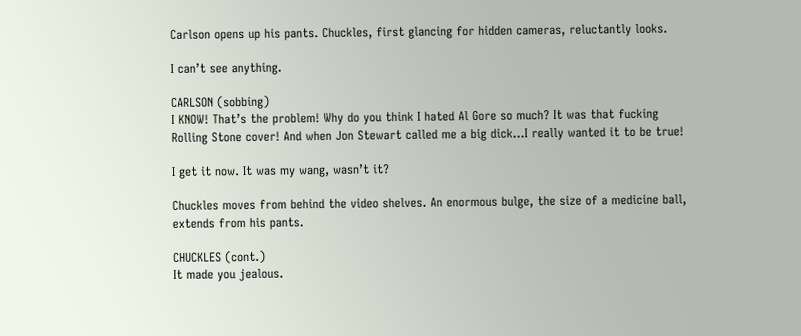Carlson opens up his pants. Chuckles, first glancing for hidden cameras, reluctantly looks.

I can’t see anything.

CARLSON (sobbing)
I KNOW! That’s the problem! Why do you think I hated Al Gore so much? It was that fucking Rolling Stone cover! And when Jon Stewart called me a big dick...I really wanted it to be true!

I get it now. It was my wang, wasn’t it?

Chuckles moves from behind the video shelves. An enormous bulge, the size of a medicine ball, extends from his pants.

CHUCKLES (cont.)
It made you jealous.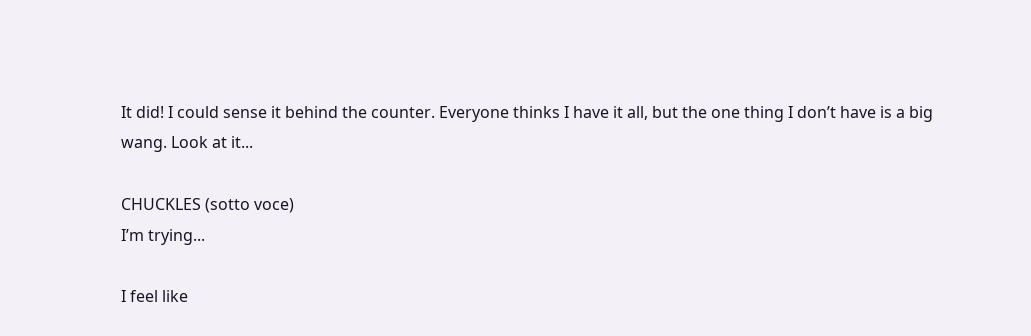It did! I could sense it behind the counter. Everyone thinks I have it all, but the one thing I don’t have is a big wang. Look at it...

CHUCKLES (sotto voce)
I’m trying...

I feel like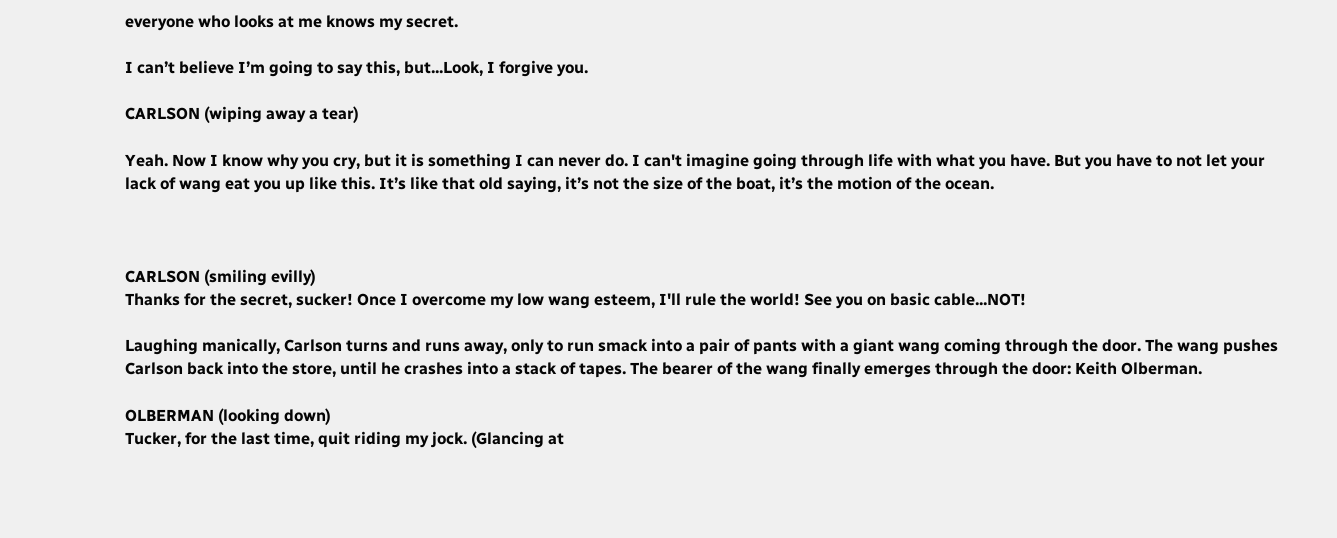everyone who looks at me knows my secret.

I can’t believe I’m going to say this, but...Look, I forgive you.

CARLSON (wiping away a tear)

Yeah. Now I know why you cry, but it is something I can never do. I can't imagine going through life with what you have. But you have to not let your lack of wang eat you up like this. It’s like that old saying, it’s not the size of the boat, it’s the motion of the ocean.



CARLSON (smiling evilly)
Thanks for the secret, sucker! Once I overcome my low wang esteem, I'll rule the world! See you on basic cable...NOT!

Laughing manically, Carlson turns and runs away, only to run smack into a pair of pants with a giant wang coming through the door. The wang pushes Carlson back into the store, until he crashes into a stack of tapes. The bearer of the wang finally emerges through the door: Keith Olberman.

OLBERMAN (looking down)
Tucker, for the last time, quit riding my jock. (Glancing at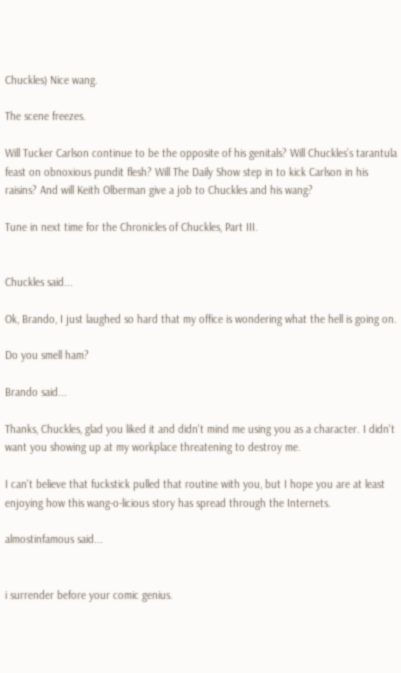Chuckles) Nice wang.

The scene freezes.

Will Tucker Carlson continue to be the opposite of his genitals? Will Chuckles’s tarantula feast on obnoxious pundit flesh? Will The Daily Show step in to kick Carlson in his raisins? And will Keith Olberman give a job to Chuckles and his wang?

Tune in next time for the Chronicles of Chuckles, Part III.


Chuckles said...

Ok, Brando, I just laughed so hard that my office is wondering what the hell is going on.

Do you smell ham?

Brando said...

Thanks, Chuckles, glad you liked it and didn't mind me using you as a character. I didn't want you showing up at my workplace threatening to destroy me.

I can't believe that fuckstick pulled that routine with you, but I hope you are at least enjoying how this wang-o-licious story has spread through the Internets.

almostinfamous said...


i surrender before your comic genius.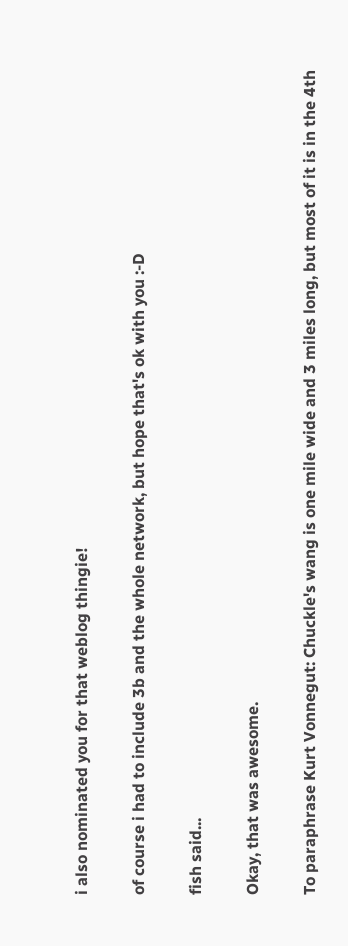i also nominated you for that weblog thingie!

of course i had to include 3b and the whole network, but hope that's ok with you :-D

fish said...

Okay, that was awesome.

To paraphrase Kurt Vonnegut: Chuckle's wang is one mile wide and 3 miles long, but most of it is in the 4th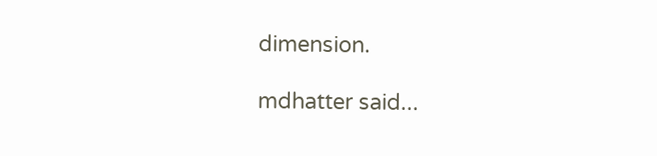dimension.

mdhatter said...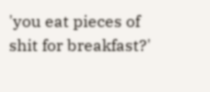'you eat pieces of shit for breakfast?'